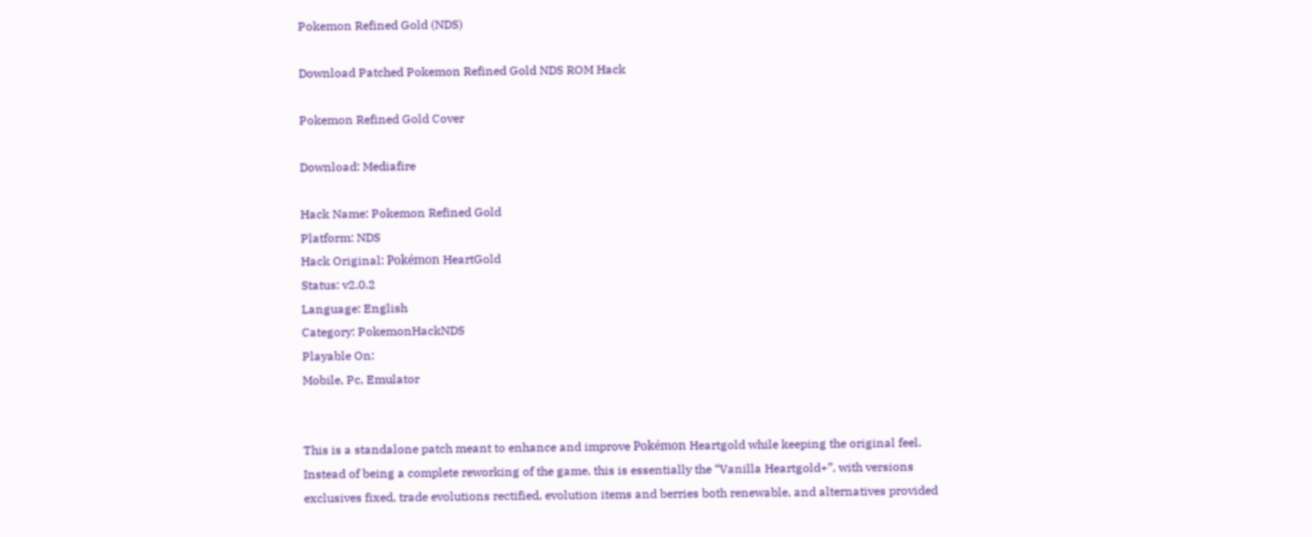Pokemon Refined Gold (NDS)

Download Patched Pokemon Refined Gold NDS ROM Hack

Pokemon Refined Gold Cover

Download: Mediafire

Hack Name: Pokemon Refined Gold
Platform: NDS
Hack Original: Pokémon HeartGold
Status: v2.0.2
Language: English
Category: PokemonHackNDS
Playable On:
Mobile, Pc, Emulator


This is a standalone patch meant to enhance and improve Pokémon Heartgold while keeping the original feel. Instead of being a complete reworking of the game, this is essentially the “Vanilla Heartgold+”, with versions exclusives fixed, trade evolutions rectified, evolution items and berries both renewable, and alternatives provided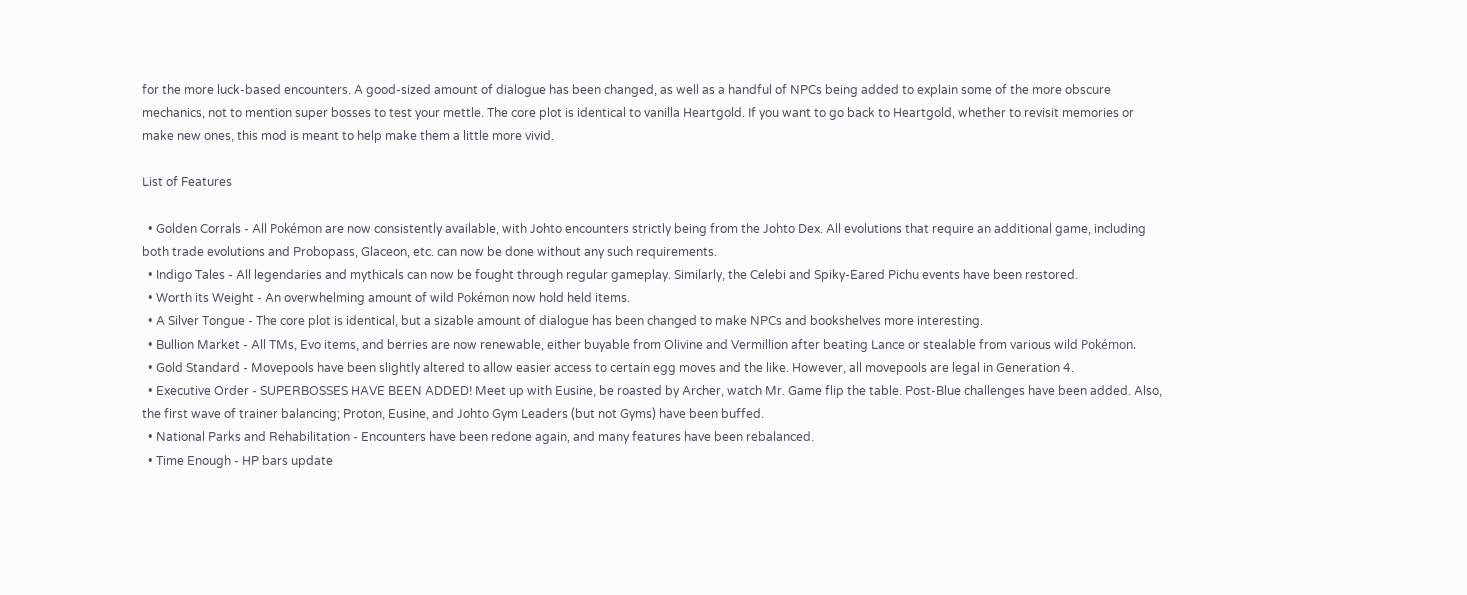for the more luck-based encounters. A good-sized amount of dialogue has been changed, as well as a handful of NPCs being added to explain some of the more obscure mechanics, not to mention super bosses to test your mettle. The core plot is identical to vanilla Heartgold. If you want to go back to Heartgold, whether to revisit memories or make new ones, this mod is meant to help make them a little more vivid.

List of Features

  • Golden Corrals - All Pokémon are now consistently available, with Johto encounters strictly being from the Johto Dex. All evolutions that require an additional game, including both trade evolutions and Probopass, Glaceon, etc. can now be done without any such requirements.
  • Indigo Tales - All legendaries and mythicals can now be fought through regular gameplay. Similarly, the Celebi and Spiky-Eared Pichu events have been restored.
  • Worth its Weight - An overwhelming amount of wild Pokémon now hold held items.
  • A Silver Tongue - The core plot is identical, but a sizable amount of dialogue has been changed to make NPCs and bookshelves more interesting.
  • Bullion Market - All TMs, Evo items, and berries are now renewable, either buyable from Olivine and Vermillion after beating Lance or stealable from various wild Pokémon.
  • Gold Standard - Movepools have been slightly altered to allow easier access to certain egg moves and the like. However, all movepools are legal in Generation 4.
  • Executive Order - SUPERBOSSES HAVE BEEN ADDED! Meet up with Eusine, be roasted by Archer, watch Mr. Game flip the table. Post-Blue challenges have been added. Also, the first wave of trainer balancing; Proton, Eusine, and Johto Gym Leaders (but not Gyms) have been buffed.
  • National Parks and Rehabilitation - Encounters have been redone again, and many features have been rebalanced.
  • Time Enough - HP bars update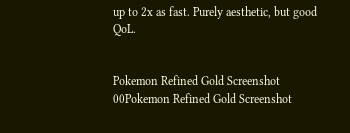up to 2x as fast. Purely aesthetic, but good QoL.


Pokemon Refined Gold Screenshot 00Pokemon Refined Gold Screenshot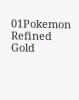01Pokemon Refined Gold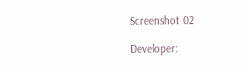Screenshot 02

Developer: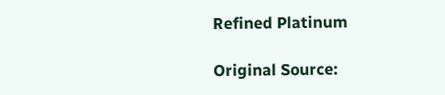Refined Platinum

Original Source: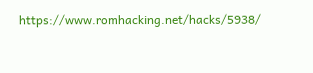https://www.romhacking.net/hacks/5938/